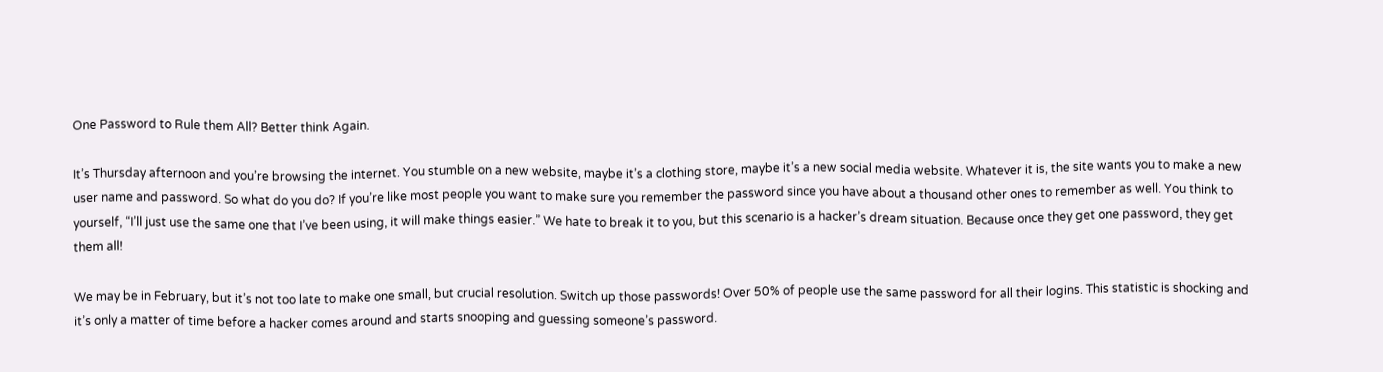One Password to Rule them All? Better think Again.

It’s Thursday afternoon and you’re browsing the internet. You stumble on a new website, maybe it’s a clothing store, maybe it’s a new social media website. Whatever it is, the site wants you to make a new user name and password. So what do you do? If you’re like most people you want to make sure you remember the password since you have about a thousand other ones to remember as well. You think to yourself, “I’ll just use the same one that I’ve been using, it will make things easier.” We hate to break it to you, but this scenario is a hacker’s dream situation. Because once they get one password, they get them all!

We may be in February, but it’s not too late to make one small, but crucial resolution. Switch up those passwords! Over 50% of people use the same password for all their logins. This statistic is shocking and it’s only a matter of time before a hacker comes around and starts snooping and guessing someone’s password.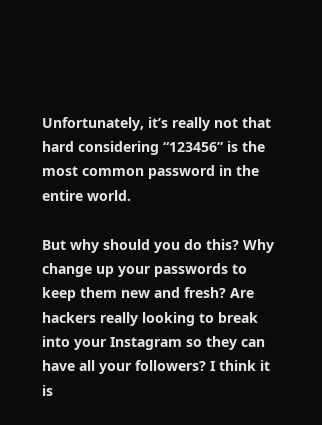Unfortunately, it’s really not that hard considering “123456” is the most common password in the entire world.

But why should you do this? Why change up your passwords to keep them new and fresh? Are hackers really looking to break into your Instagram so they can have all your followers? I think it is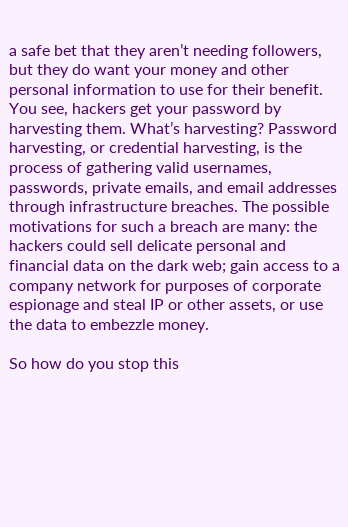a safe bet that they aren’t needing followers, but they do want your money and other personal information to use for their benefit. You see, hackers get your password by harvesting them. What’s harvesting? Password harvesting, or credential harvesting, is the process of gathering valid usernames, passwords, private emails, and email addresses through infrastructure breaches. The possible motivations for such a breach are many: the hackers could sell delicate personal and financial data on the dark web; gain access to a company network for purposes of corporate espionage and steal IP or other assets, or use the data to embezzle money.

So how do you stop this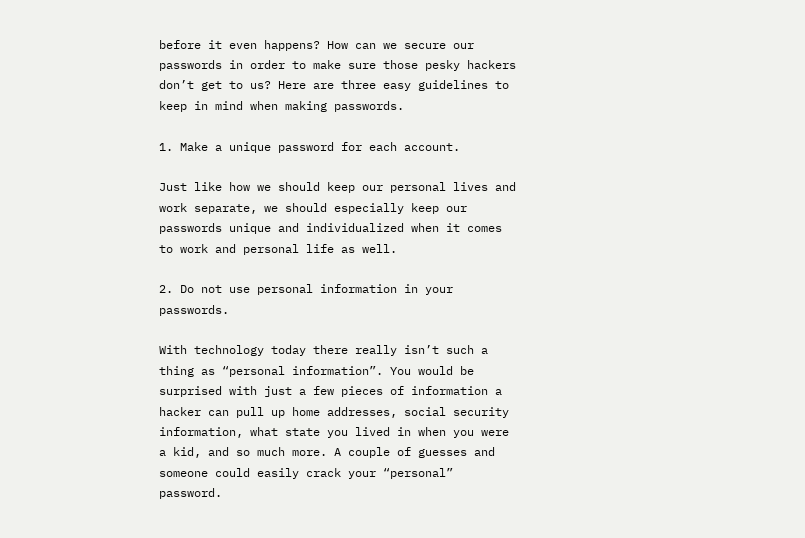before it even happens? How can we secure our passwords in order to make sure those pesky hackers don’t get to us? Here are three easy guidelines to keep in mind when making passwords.

1. Make a unique password for each account.

Just like how we should keep our personal lives and work separate, we should especially keep our passwords unique and individualized when it comes to work and personal life as well.

2. Do not use personal information in your passwords.

With technology today there really isn’t such a thing as “personal information”. You would be surprised with just a few pieces of information a hacker can pull up home addresses, social security information, what state you lived in when you were a kid, and so much more. A couple of guesses and someone could easily crack your “personal” password.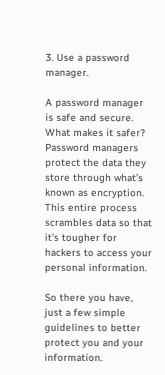3. Use a password manager.

A password manager is safe and secure. What makes it safer? Password managers protect the data they store through what’s known as encryption. This entire process scrambles data so that it’s tougher for hackers to access your personal information.

So there you have, just a few simple guidelines to better protect you and your information.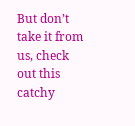But don’t take it from us, check out this catchy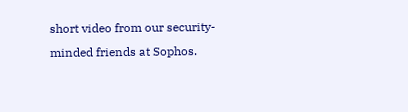short video from our security-minded friends at Sophos.